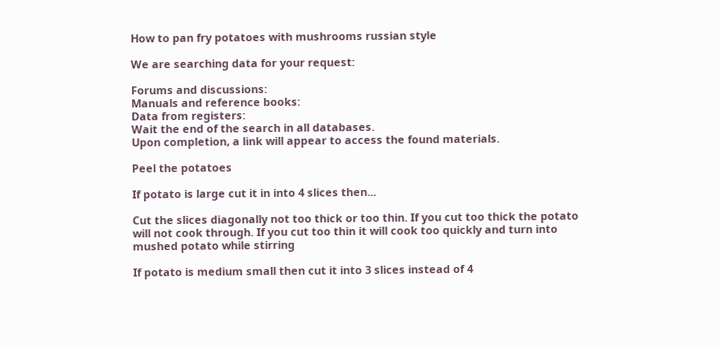How to pan fry potatoes with mushrooms russian style

We are searching data for your request:

Forums and discussions:
Manuals and reference books:
Data from registers:
Wait the end of the search in all databases.
Upon completion, a link will appear to access the found materials.

Peel the potatoes

If potato is large cut it in into 4 slices then...

Cut the slices diagonally not too thick or too thin. If you cut too thick the potato will not cook through. If you cut too thin it will cook too quickly and turn into mushed potato while stirring

If potato is medium small then cut it into 3 slices instead of 4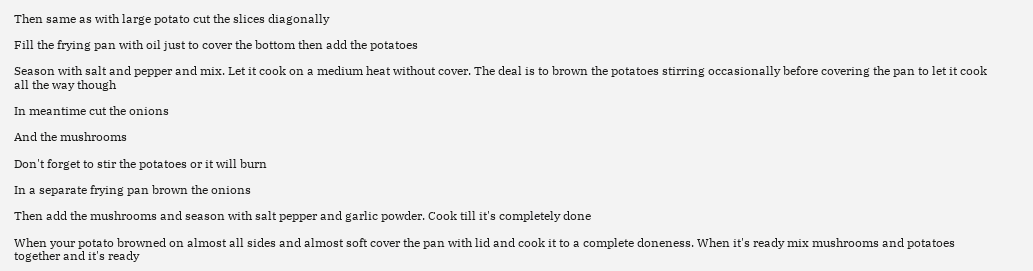Then same as with large potato cut the slices diagonally

Fill the frying pan with oil just to cover the bottom then add the potatoes

Season with salt and pepper and mix. Let it cook on a medium heat without cover. The deal is to brown the potatoes stirring occasionally before covering the pan to let it cook all the way though

In meantime cut the onions

And the mushrooms

Don't forget to stir the potatoes or it will burn

In a separate frying pan brown the onions

Then add the mushrooms and season with salt pepper and garlic powder. Cook till it's completely done

When your potato browned on almost all sides and almost soft cover the pan with lid and cook it to a complete doneness. When it's ready mix mushrooms and potatoes together and it's ready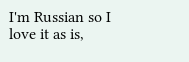I'm Russian so I love it as is,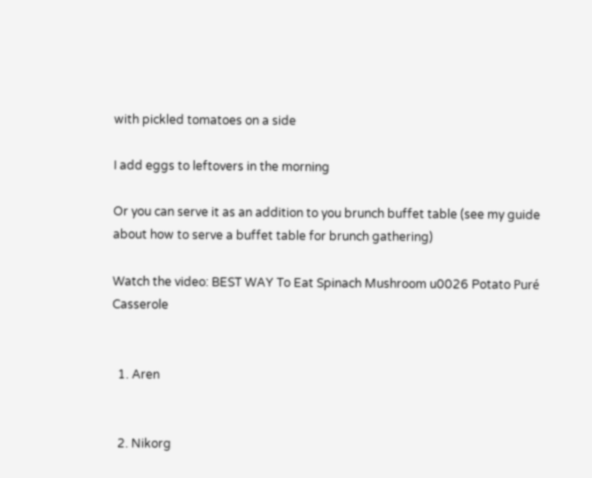with pickled tomatoes on a side

I add eggs to leftovers in the morning

Or you can serve it as an addition to you brunch buffet table (see my guide about how to serve a buffet table for brunch gathering)

Watch the video: BEST WAY To Eat Spinach Mushroom u0026 Potato Puré Casserole


  1. Aren


  2. Nikorg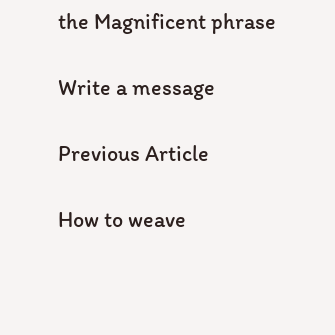the Magnificent phrase

Write a message

Previous Article

How to weave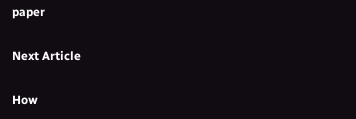paper

Next Article

How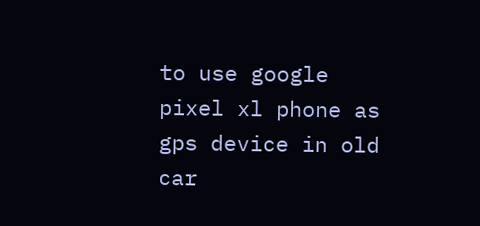to use google pixel xl phone as gps device in old car